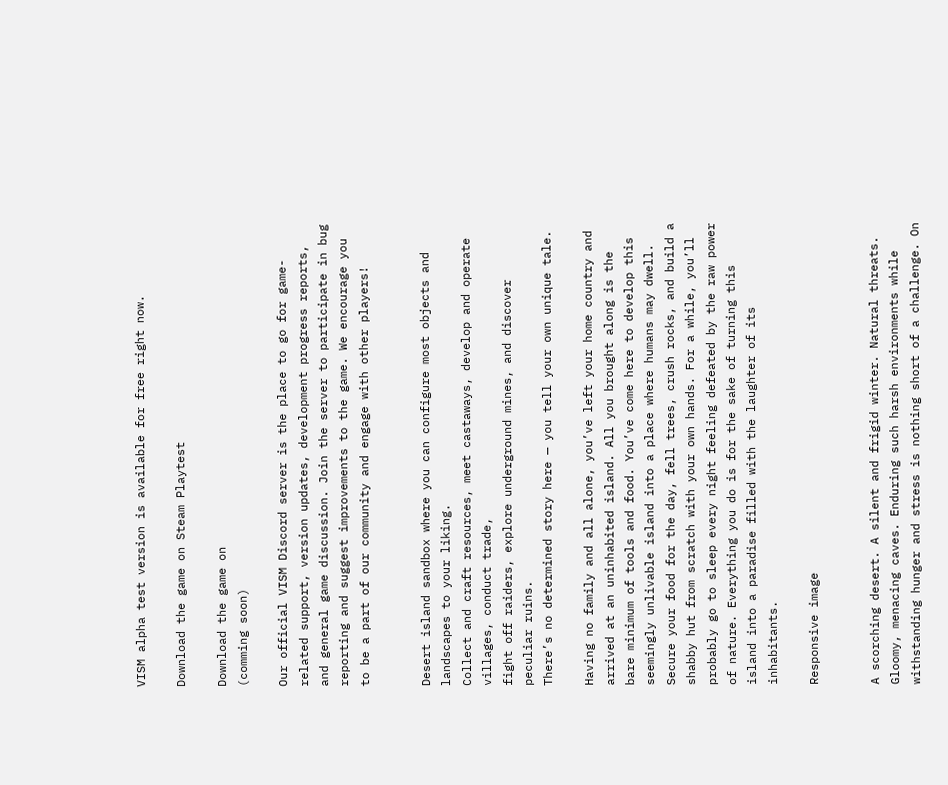VISM alpha test version is available for free right now.

Download the game on Steam Playtest

Download the game on
(comming soon)

Our official VISM Discord server is the place to go for game-related support, version updates, development progress reports, and general game discussion. Join the server to participate in bug reporting and suggest improvements to the game. We encourage you to be a part of our community and engage with other players!


Desert island sandbox where you can configure most objects and landscapes to your liking.
Collect and craft resources, meet castaways, develop and operate villages, conduct trade,
fight off raiders, explore underground mines, and discover peculiar ruins.
There’s no determined story here — you tell your own unique tale.

Having no family and all alone, you’ve left your home country and arrived at an uninhabited island. All you brought along is the bare minimum of tools and food. You’ve come here to develop this seemingly unlivable island into a place where humans may dwell. Secure your food for the day, fell trees, crush rocks, and build a shabby hut from scratch with your own hands. For a while, you’ll probably go to sleep every night feeling defeated by the raw power of nature. Everything you do is for the sake of turning this island into a paradise filled with the laughter of its inhabitants.

Responsive image


A scorching desert. A silent and frigid winter. Natural threats. Gloomy, menacing caves. Enduring such harsh environments while withstanding hunger and stress is nothing short of a challenge. On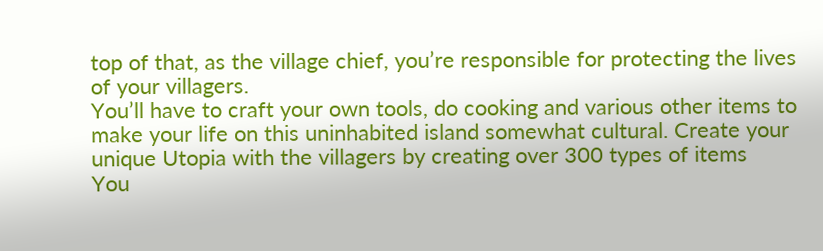top of that, as the village chief, you’re responsible for protecting the lives of your villagers.
You’ll have to craft your own tools, do cooking and various other items to make your life on this uninhabited island somewhat cultural. Create your unique Utopia with the villagers by creating over 300 types of items
You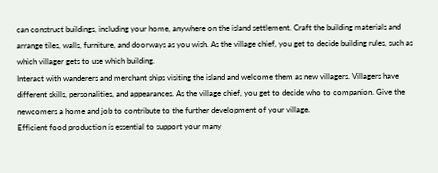can construct buildings, including your home, anywhere on the island settlement. Craft the building materials and arrange tiles, walls, furniture, and doorways as you wish. As the village chief, you get to decide building rules, such as which villager gets to use which building.
Interact with wanderers and merchant ships visiting the island and welcome them as new villagers. Villagers have different skills, personalities, and appearances. As the village chief, you get to decide who to companion. Give the newcomers a home and job to contribute to the further development of your village.
Efficient food production is essential to support your many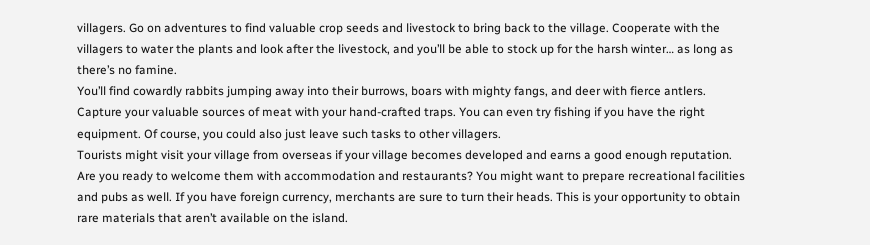villagers. Go on adventures to find valuable crop seeds and livestock to bring back to the village. Cooperate with the villagers to water the plants and look after the livestock, and you’ll be able to stock up for the harsh winter… as long as there’s no famine.
You’ll find cowardly rabbits jumping away into their burrows, boars with mighty fangs, and deer with fierce antlers. Capture your valuable sources of meat with your hand-crafted traps. You can even try fishing if you have the right equipment. Of course, you could also just leave such tasks to other villagers.
Tourists might visit your village from overseas if your village becomes developed and earns a good enough reputation. Are you ready to welcome them with accommodation and restaurants? You might want to prepare recreational facilities and pubs as well. If you have foreign currency, merchants are sure to turn their heads. This is your opportunity to obtain rare materials that aren’t available on the island.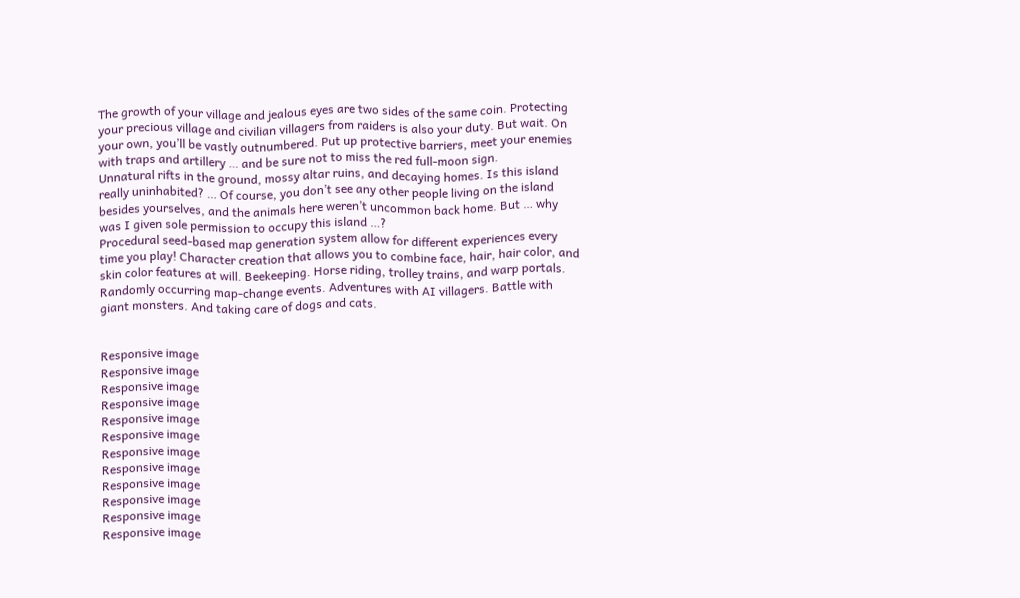The growth of your village and jealous eyes are two sides of the same coin. Protecting your precious village and civilian villagers from raiders is also your duty. But wait. On your own, you’ll be vastly outnumbered. Put up protective barriers, meet your enemies with traps and artillery … and be sure not to miss the red full-moon sign.
Unnatural rifts in the ground, mossy altar ruins, and decaying homes. Is this island really uninhabited? … Of course, you don’t see any other people living on the island besides yourselves, and the animals here weren’t uncommon back home. But … why was I given sole permission to occupy this island …?
Procedural seed-based map generation system allow for different experiences every time you play! Character creation that allows you to combine face, hair, hair color, and skin color features at will. Beekeeping. Horse riding, trolley trains, and warp portals. Randomly occurring map-change events. Adventures with AI villagers. Battle with giant monsters. And taking care of dogs and cats.


Responsive image
Responsive image
Responsive image
Responsive image
Responsive image
Responsive image
Responsive image
Responsive image
Responsive image
Responsive image
Responsive image
Responsive image